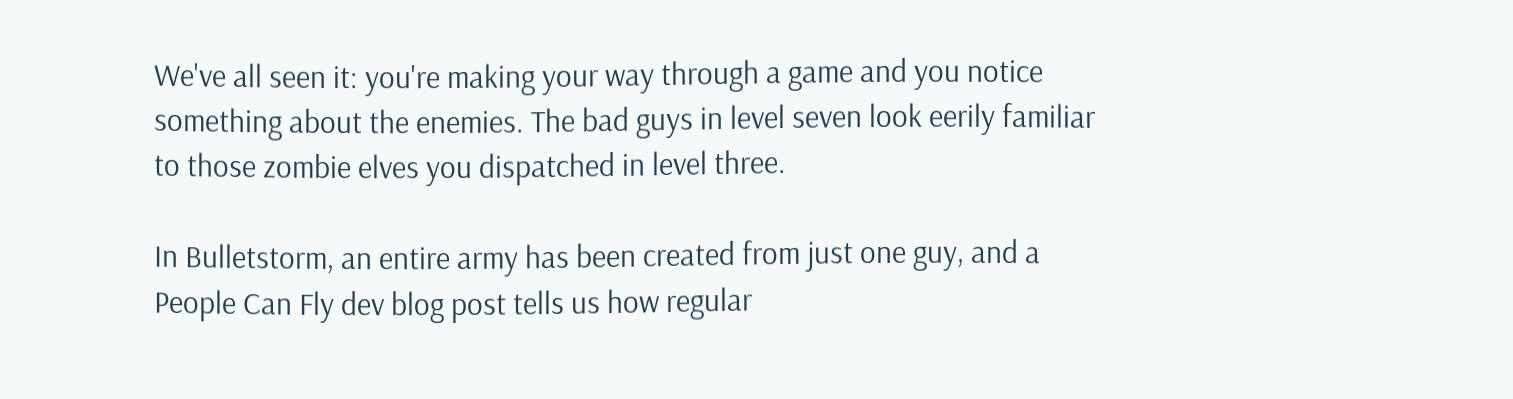We've all seen it: you're making your way through a game and you notice something about the enemies. The bad guys in level seven look eerily familiar to those zombie elves you dispatched in level three.

In Bulletstorm, an entire army has been created from just one guy, and a People Can Fly dev blog post tells us how regular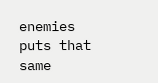enemies puts that same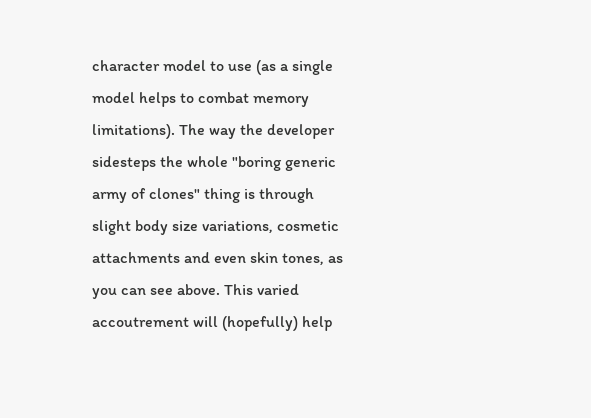character model to use (as a single model helps to combat memory limitations). The way the developer sidesteps the whole "boring generic army of clones" thing is through slight body size variations, cosmetic attachments and even skin tones, as you can see above. This varied accoutrement will (hopefully) help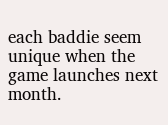each baddie seem unique when the game launches next month.